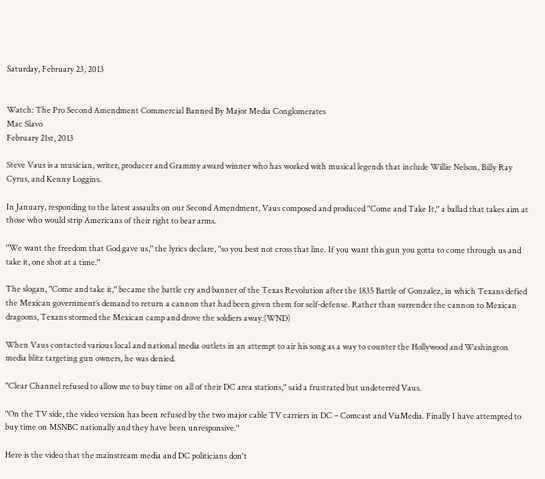Saturday, February 23, 2013


Watch: The Pro Second Amendment Commercial Banned By Major Media Conglomerates
Mac Slavo
February 21st, 2013

Steve Vaus is a musician, writer, producer and Grammy award winner who has worked with musical legends that include Willie Nelson, Billy Ray Cyrus, and Kenny Loggins.

In January, responding to the latest assaults on our Second Amendment, Vaus composed and produced "Come and Take It," a ballad that takes aim at those who would strip Americans of their right to bear arms.

"We want the freedom that God gave us," the lyrics declare, "so you best not cross that line. If you want this gun you gotta to come through us and take it, one shot at a time."

The slogan, "Come and take it," became the battle cry and banner of the Texas Revolution after the 1835 Battle of Gonzalez, in which Texans defied the Mexican government’s demand to return a cannon that had been given them for self-defense. Rather than surrender the cannon to Mexican dragoons, Texans stormed the Mexican camp and drove the soldiers away.(WND)

When Vaus contacted various local and national media outlets in an attempt to air his song as a way to counter the Hollywood and Washington media blitz targeting gun owners, he was denied.

"Clear Channel refused to allow me to buy time on all of their DC area stations," said a frustrated but undeterred Vaus.

"On the TV side, the video version has been refused by the two major cable TV carriers in DC – Comcast and ViaMedia. Finally I have attempted to buy time on MSNBC nationally and they have been unresponsive."

Here is the video that the mainstream media and DC politicians don't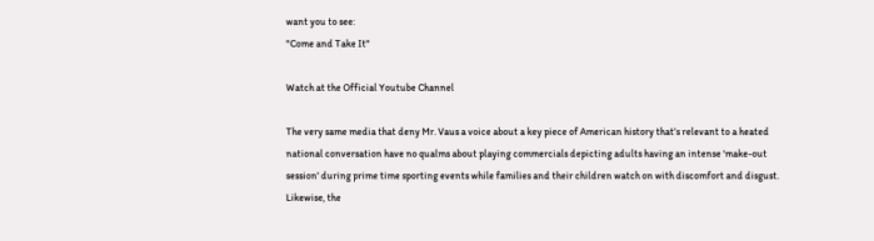want you to see:
"Come and Take It"

Watch at the Official Youtube Channel

The very same media that deny Mr. Vaus a voice about a key piece of American history that’s relevant to a heated national conversation have no qualms about playing commercials depicting adults having an intense 'make-out session' during prime time sporting events while families and their children watch on with discomfort and disgust. Likewise, the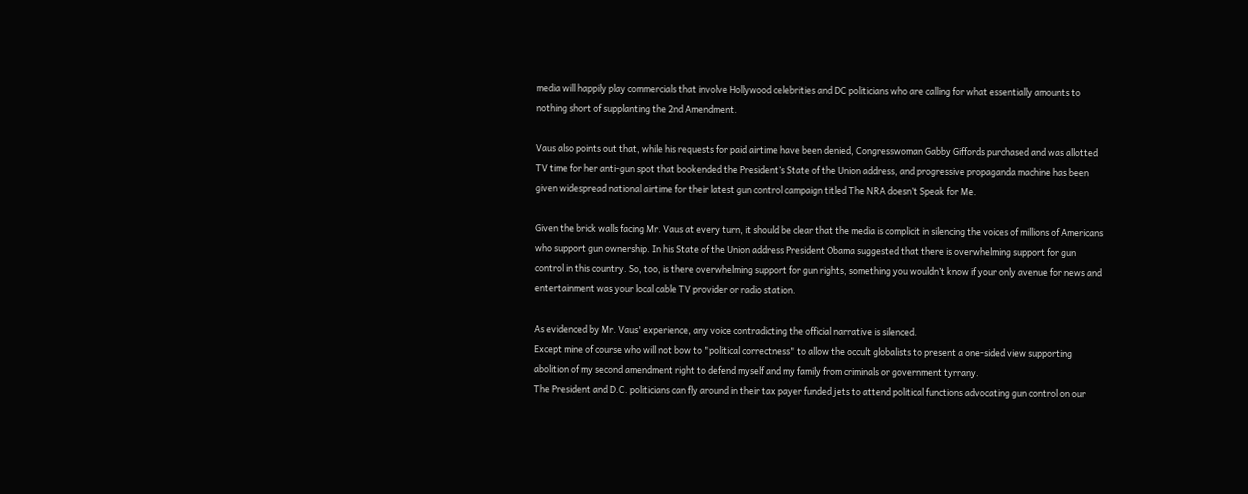media will happily play commercials that involve Hollywood celebrities and DC politicians who are calling for what essentially amounts to nothing short of supplanting the 2nd Amendment.

Vaus also points out that, while his requests for paid airtime have been denied, Congresswoman Gabby Giffords purchased and was allotted TV time for her anti-gun spot that bookended the President’s State of the Union address, and progressive propaganda machine has been given widespread national airtime for their latest gun control campaign titled The NRA doesn’t Speak for Me.

Given the brick walls facing Mr. Vaus at every turn, it should be clear that the media is complicit in silencing the voices of millions of Americans who support gun ownership. In his State of the Union address President Obama suggested that there is overwhelming support for gun control in this country. So, too, is there overwhelming support for gun rights, something you wouldn’t know if your only avenue for news and entertainment was your local cable TV provider or radio station.

As evidenced by Mr. Vaus' experience, any voice contradicting the official narrative is silenced.
Except mine of course who will not bow to "political correctness" to allow the occult globalists to present a one-sided view supporting abolition of my second amendment right to defend myself and my family from criminals or government tyrrany.
The President and D.C. politicians can fly around in their tax payer funded jets to attend political functions advocating gun control on our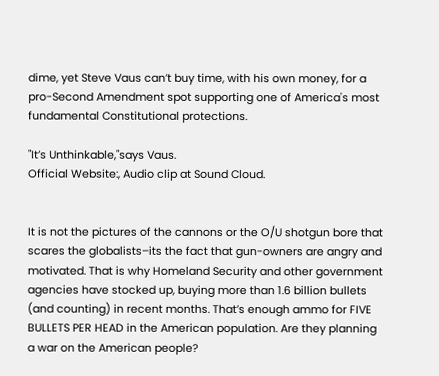dime, yet Steve Vaus can’t buy time, with his own money, for a pro-Second Amendment spot supporting one of America's most fundamental Constitutional protections.

"It’s Unthinkable,"says Vaus.
Official Website:, Audio clip at Sound Cloud.


It is not the pictures of the cannons or the O/U shotgun bore that scares the globalists–its the fact that gun-owners are angry and motivated. That is why Homeland Security and other government agencies have stocked up, buying more than 1.6 billion bullets (and counting) in recent months. That’s enough ammo for FIVE BULLETS PER HEAD in the American population. Are they planning a war on the American people?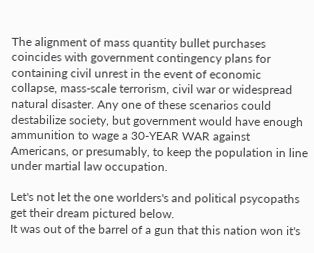The alignment of mass quantity bullet purchases coincides with government contingency plans for containing civil unrest in the event of economic collapse, mass-scale terrorism, civil war or widespread natural disaster. Any one of these scenarios could destabilize society, but government would have enough ammunition to wage a 30-YEAR WAR against Americans, or presumably, to keep the population in line under martial law occupation.

Let's not let the one worlders's and political psycopaths get their dream pictured below.
It was out of the barrel of a gun that this nation won it's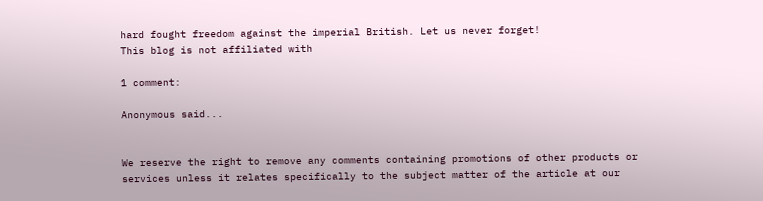hard fought freedom against the imperial British. Let us never forget!
This blog is not affiliated with

1 comment:

Anonymous said...


We reserve the right to remove any comments containing promotions of other products or services unless it relates specifically to the subject matter of the article at our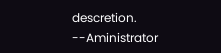descretion. --Aministrator